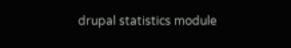drupal statistics module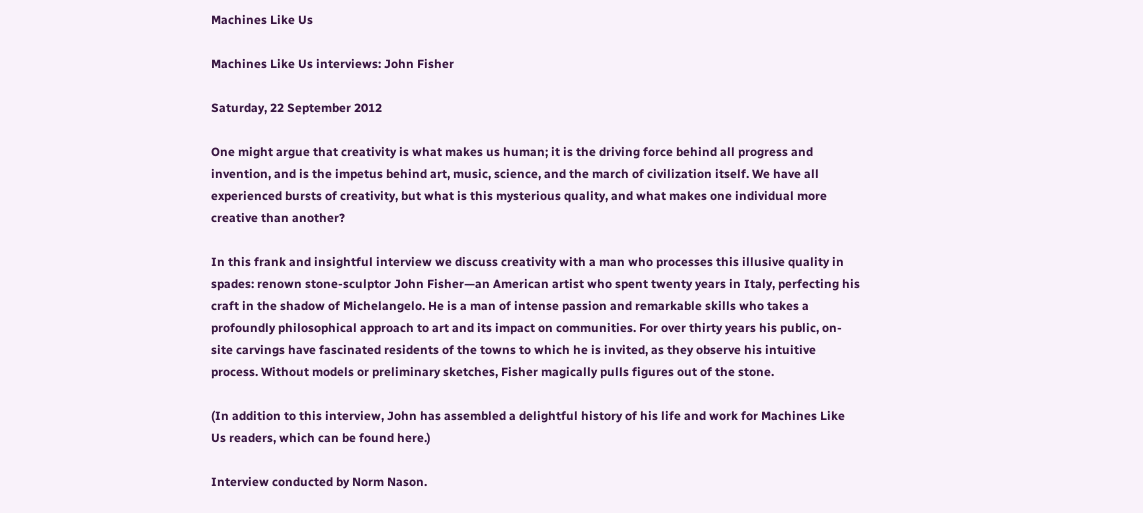Machines Like Us

Machines Like Us interviews: John Fisher

Saturday, 22 September 2012

One might argue that creativity is what makes us human; it is the driving force behind all progress and invention, and is the impetus behind art, music, science, and the march of civilization itself. We have all experienced bursts of creativity, but what is this mysterious quality, and what makes one individual more creative than another?

In this frank and insightful interview we discuss creativity with a man who processes this illusive quality in spades: renown stone-sculptor John Fisher—an American artist who spent twenty years in Italy, perfecting his craft in the shadow of Michelangelo. He is a man of intense passion and remarkable skills who takes a profoundly philosophical approach to art and its impact on communities. For over thirty years his public, on-site carvings have fascinated residents of the towns to which he is invited, as they observe his intuitive process. Without models or preliminary sketches, Fisher magically pulls figures out of the stone.

(In addition to this interview, John has assembled a delightful history of his life and work for Machines Like Us readers, which can be found here.)

Interview conducted by Norm Nason.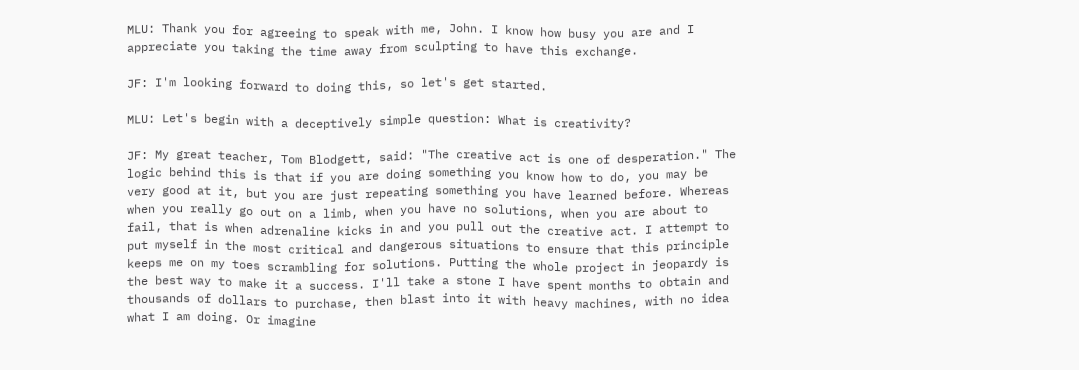MLU: Thank you for agreeing to speak with me, John. I know how busy you are and I appreciate you taking the time away from sculpting to have this exchange.

JF: I'm looking forward to doing this, so let's get started.

MLU: Let's begin with a deceptively simple question: What is creativity?

JF: My great teacher, Tom Blodgett, said: "The creative act is one of desperation." The logic behind this is that if you are doing something you know how to do, you may be very good at it, but you are just repeating something you have learned before. Whereas when you really go out on a limb, when you have no solutions, when you are about to fail, that is when adrenaline kicks in and you pull out the creative act. I attempt to put myself in the most critical and dangerous situations to ensure that this principle keeps me on my toes scrambling for solutions. Putting the whole project in jeopardy is the best way to make it a success. I'll take a stone I have spent months to obtain and thousands of dollars to purchase, then blast into it with heavy machines, with no idea what I am doing. Or imagine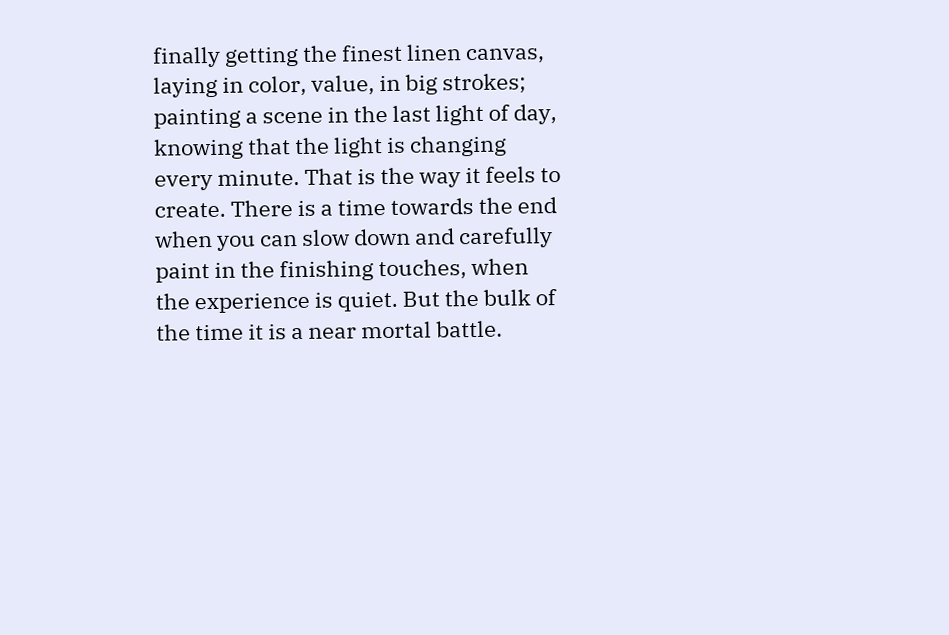finally getting the finest linen canvas, laying in color, value, in big strokes; painting a scene in the last light of day, knowing that the light is changing every minute. That is the way it feels to create. There is a time towards the end when you can slow down and carefully paint in the finishing touches, when the experience is quiet. But the bulk of the time it is a near mortal battle.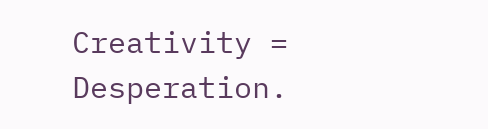Creativity = Desperation.